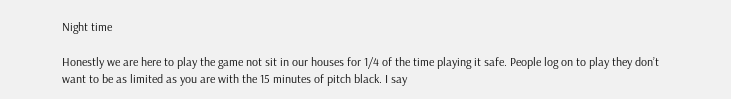Night time

Honestly we are here to play the game not sit in our houses for 1/4 of the time playing it safe. People log on to play they don’t want to be as limited as you are with the 15 minutes of pitch black. I say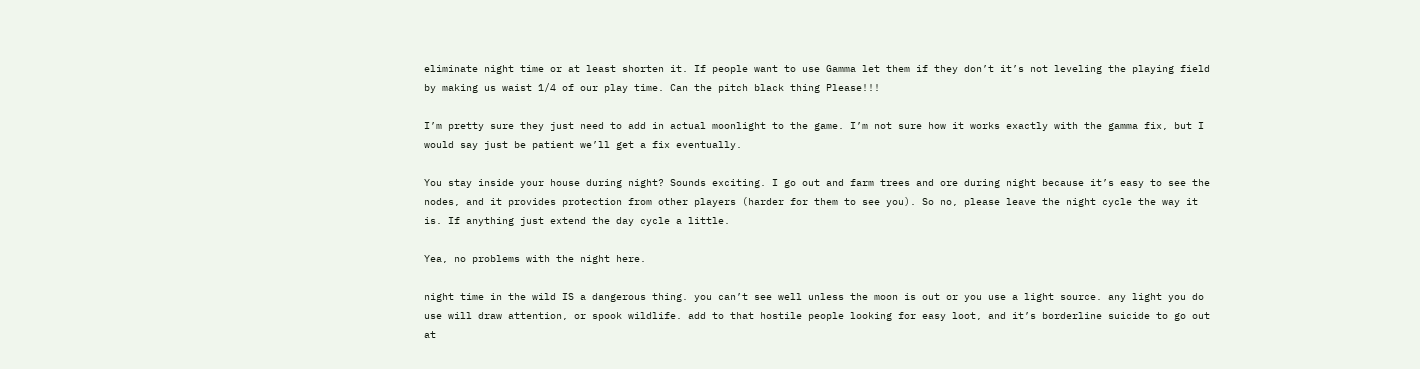eliminate night time or at least shorten it. If people want to use Gamma let them if they don’t it’s not leveling the playing field by making us waist 1/4 of our play time. Can the pitch black thing Please!!!

I’m pretty sure they just need to add in actual moonlight to the game. I’m not sure how it works exactly with the gamma fix, but I would say just be patient we’ll get a fix eventually.

You stay inside your house during night? Sounds exciting. I go out and farm trees and ore during night because it’s easy to see the nodes, and it provides protection from other players (harder for them to see you). So no, please leave the night cycle the way it is. If anything just extend the day cycle a little.

Yea, no problems with the night here.

night time in the wild IS a dangerous thing. you can’t see well unless the moon is out or you use a light source. any light you do use will draw attention, or spook wildlife. add to that hostile people looking for easy loot, and it’s borderline suicide to go out at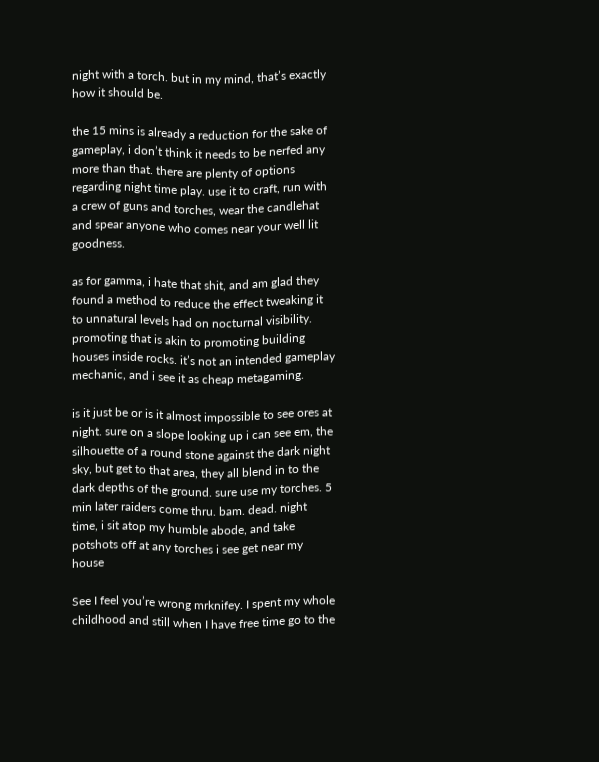night with a torch. but in my mind, that’s exactly how it should be.

the 15 mins is already a reduction for the sake of gameplay, i don’t think it needs to be nerfed any more than that. there are plenty of options regarding night time play. use it to craft, run with a crew of guns and torches, wear the candlehat and spear anyone who comes near your well lit goodness.

as for gamma, i hate that shit, and am glad they found a method to reduce the effect tweaking it to unnatural levels had on nocturnal visibility. promoting that is akin to promoting building houses inside rocks. it’s not an intended gameplay mechanic, and i see it as cheap metagaming.

is it just be or is it almost impossible to see ores at night. sure on a slope looking up i can see em, the silhouette of a round stone against the dark night sky, but get to that area, they all blend in to the dark depths of the ground. sure use my torches. 5 min later raiders come thru. bam. dead. night time, i sit atop my humble abode, and take potshots off at any torches i see get near my house

See I feel you’re wrong mrknifey. I spent my whole childhood and still when I have free time go to the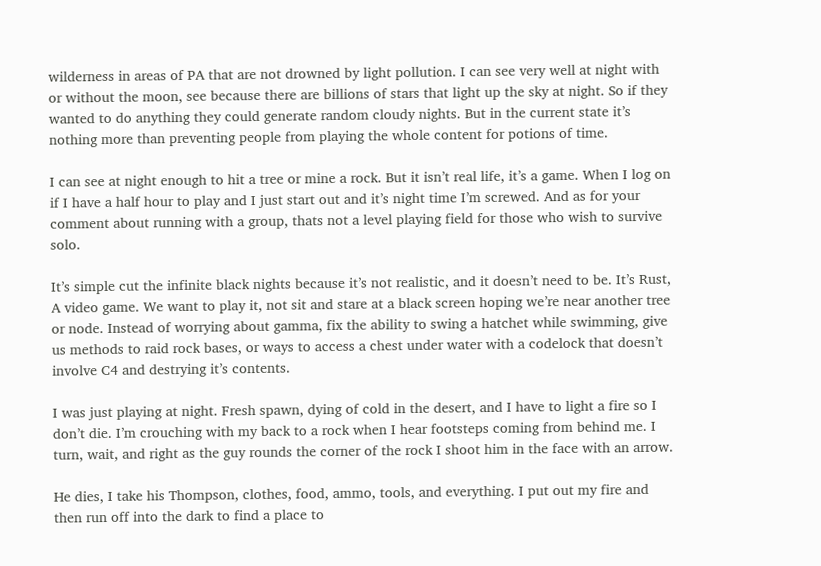wilderness in areas of PA that are not drowned by light pollution. I can see very well at night with or without the moon, see because there are billions of stars that light up the sky at night. So if they wanted to do anything they could generate random cloudy nights. But in the current state it’s nothing more than preventing people from playing the whole content for potions of time.

I can see at night enough to hit a tree or mine a rock. But it isn’t real life, it’s a game. When I log on if I have a half hour to play and I just start out and it’s night time I’m screwed. And as for your comment about running with a group, thats not a level playing field for those who wish to survive solo.

It’s simple cut the infinite black nights because it’s not realistic, and it doesn’t need to be. It’s Rust, A video game. We want to play it, not sit and stare at a black screen hoping we’re near another tree or node. Instead of worrying about gamma, fix the ability to swing a hatchet while swimming, give us methods to raid rock bases, or ways to access a chest under water with a codelock that doesn’t involve C4 and destrying it’s contents.

I was just playing at night. Fresh spawn, dying of cold in the desert, and I have to light a fire so I don’t die. I’m crouching with my back to a rock when I hear footsteps coming from behind me. I turn, wait, and right as the guy rounds the corner of the rock I shoot him in the face with an arrow.

He dies, I take his Thompson, clothes, food, ammo, tools, and everything. I put out my fire and then run off into the dark to find a place to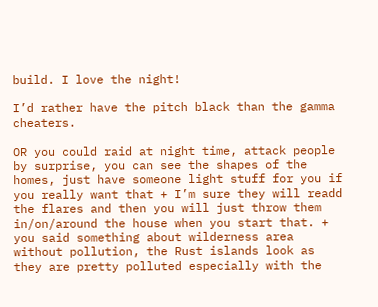build. I love the night!

I’d rather have the pitch black than the gamma cheaters.

OR you could raid at night time, attack people by surprise, you can see the shapes of the homes, just have someone light stuff for you if you really want that + I’m sure they will readd the flares and then you will just throw them in/on/around the house when you start that. + you said something about wilderness area without pollution, the Rust islands look as they are pretty polluted especially with the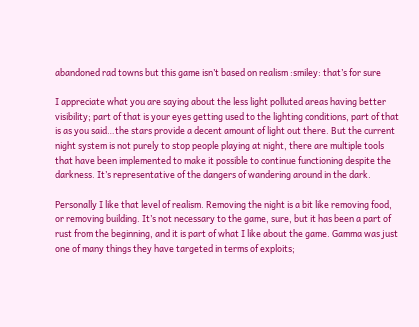abandoned rad towns but this game isn’t based on realism :smiley: that’s for sure

I appreciate what you are saying about the less light polluted areas having better visibility; part of that is your eyes getting used to the lighting conditions, part of that is as you said…the stars provide a decent amount of light out there. But the current night system is not purely to stop people playing at night, there are multiple tools that have been implemented to make it possible to continue functioning despite the darkness. It’s representative of the dangers of wandering around in the dark.

Personally I like that level of realism. Removing the night is a bit like removing food, or removing building. It’s not necessary to the game, sure, but it has been a part of rust from the beginning, and it is part of what I like about the game. Gamma was just one of many things they have targeted in terms of exploits;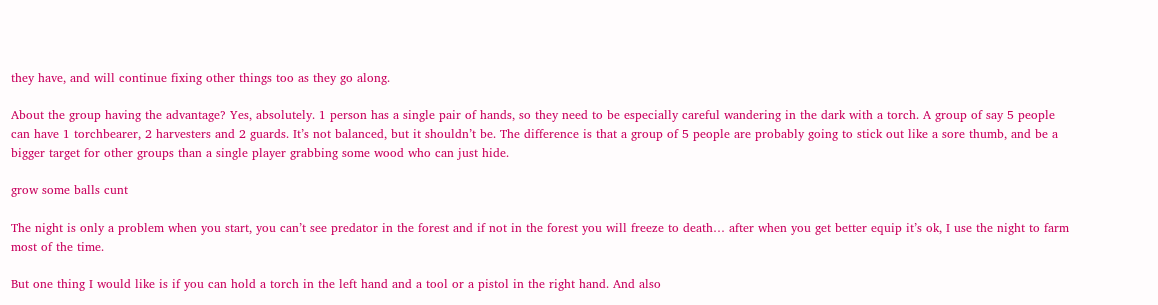they have, and will continue fixing other things too as they go along.

About the group having the advantage? Yes, absolutely. 1 person has a single pair of hands, so they need to be especially careful wandering in the dark with a torch. A group of say 5 people can have 1 torchbearer, 2 harvesters and 2 guards. It’s not balanced, but it shouldn’t be. The difference is that a group of 5 people are probably going to stick out like a sore thumb, and be a bigger target for other groups than a single player grabbing some wood who can just hide.

grow some balls cunt

The night is only a problem when you start, you can’t see predator in the forest and if not in the forest you will freeze to death… after when you get better equip it’s ok, I use the night to farm most of the time.

But one thing I would like is if you can hold a torch in the left hand and a tool or a pistol in the right hand. And also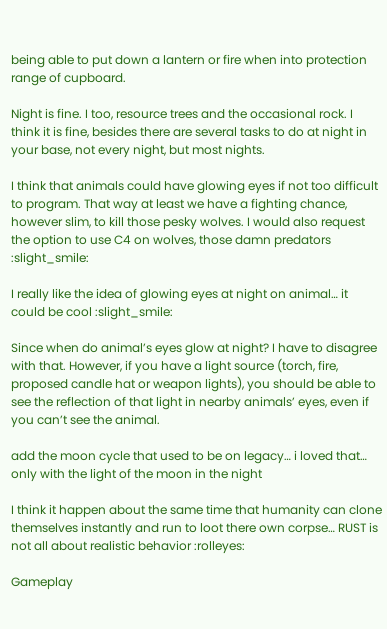being able to put down a lantern or fire when into protection range of cupboard.

Night is fine. I too, resource trees and the occasional rock. I think it is fine, besides there are several tasks to do at night in your base, not every night, but most nights.

I think that animals could have glowing eyes if not too difficult to program. That way at least we have a fighting chance, however slim, to kill those pesky wolves. I would also request the option to use C4 on wolves, those damn predators :slight_smile:

I really like the idea of glowing eyes at night on animal… it could be cool :slight_smile:

Since when do animal’s eyes glow at night? I have to disagree with that. However, if you have a light source (torch, fire, proposed candle hat or weapon lights), you should be able to see the reflection of that light in nearby animals’ eyes, even if you can’t see the animal.

add the moon cycle that used to be on legacy… i loved that… only with the light of the moon in the night

I think it happen about the same time that humanity can clone themselves instantly and run to loot there own corpse… RUST is not all about realistic behavior :rolleyes:

Gameplay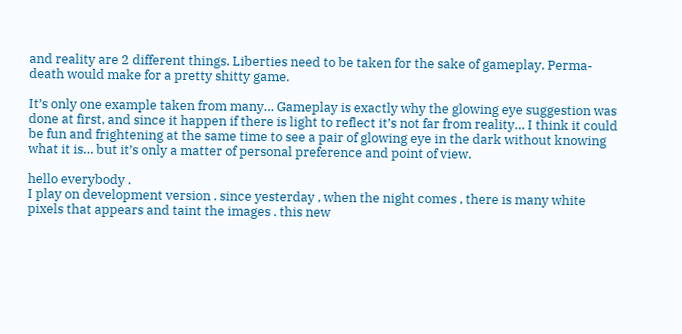and reality are 2 different things. Liberties need to be taken for the sake of gameplay. Perma-death would make for a pretty shitty game.

It’s only one example taken from many… Gameplay is exactly why the glowing eye suggestion was done at first, and since it happen if there is light to reflect it’s not far from reality… I think it could be fun and frightening at the same time to see a pair of glowing eye in the dark without knowing what it is… but it’s only a matter of personal preference and point of view.

hello everybody .
I play on development version . since yesterday , when the night comes , there is many white pixels that appears and taint the images . this new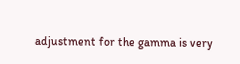adjustment for the gamma is very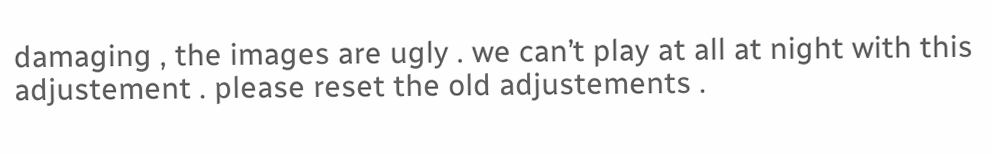damaging , the images are ugly . we can’t play at all at night with this adjustement . please reset the old adjustements .